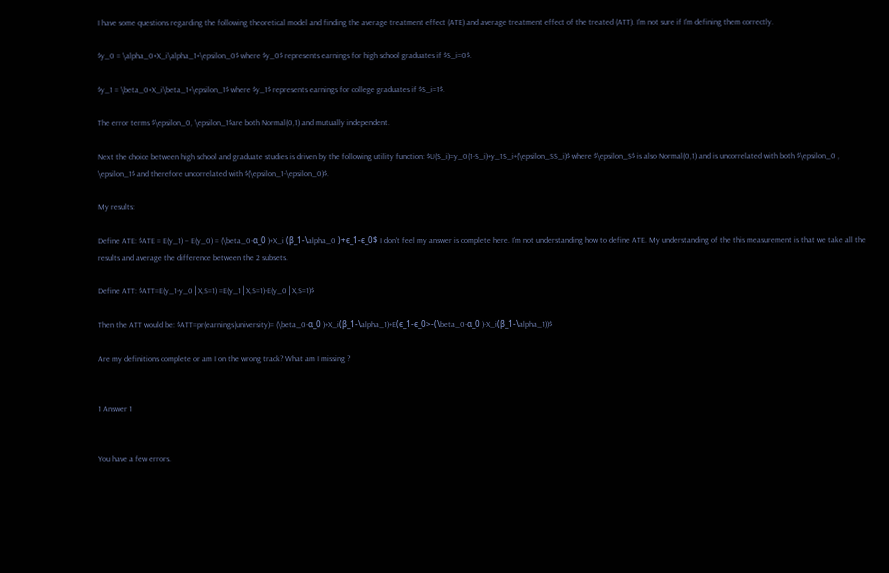I have some questions regarding the following theoretical model and finding the average treatment effect (ATE) and average treatment effect of the treated (ATT). I'm not sure if I'm defining them correctly.

$y_0 = \alpha_0+X_i\alpha_1+\epsilon_0$ where $y_0$ represents earnings for high school graduates if $S_i=0$.

$y_1 = \beta_0+X_i\beta_1+\epsilon_1$ where $y_1$ represents earnings for college graduates if $S_i=1$.

The error terms $\epsilon_0, \epsilon_1$are both Normal(0,1) and mutually independent.

Next the choice between high school and graduate studies is driven by the following utility function: $U(S_i)=y_0(1-S_i)+y_1S_i+(\epsilon_SS_i)$ where $\epsilon_S$ is also Normal(0,1) and is uncorrelated with both $\epsilon_0 , \epsilon_1$ and therefore uncorrelated with $(\epsilon_1-\epsilon_0)$.

My results:

Define ATE: $ATE = E(y_1) – E(y_0) = (\beta_0-α_0 )+X_i (β_1-\alpha_0 )+ϵ_1-ϵ_0$ I don't feel my answer is complete here. I'm not understanding how to define ATE. My understanding of the this measurement is that we take all the results and average the difference between the 2 subsets.

Define ATT: $ATT=E(y_1-y_0│X,S=1) =E(y_1│X,S=1)-E(y_0│X,S=1)$

Then the ATT would be: $ATT=pr(earnings|university)= (\beta_0-α_0 )+X_i(β_1-\alpha_1)+E(ϵ_1-ϵ_0>-(\beta_0-α_0 )-X_i(β_1-\alpha_1))$

Are my definitions complete or am I on the wrong track? What am I missing ?


1 Answer 1


You have a few errors.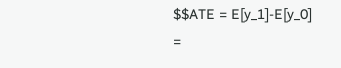$$ATE = E[y_1]-E[y_0] =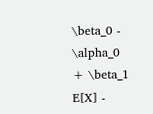\beta_0 - \alpha_0 + \beta_1 E[X] -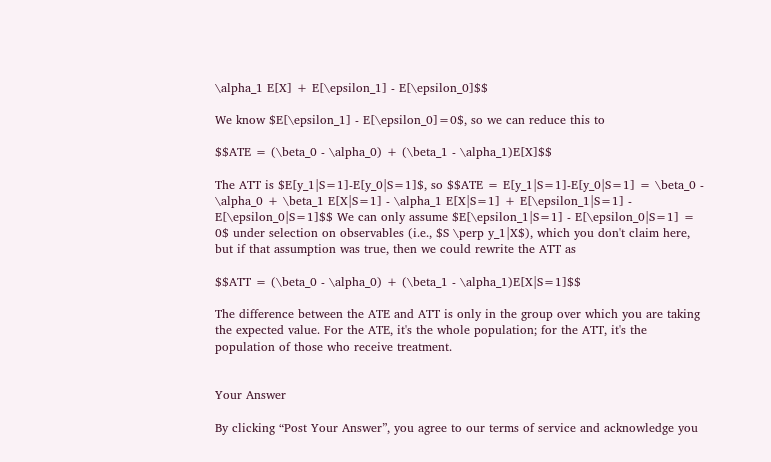\alpha_1 E[X] + E[\epsilon_1] - E[\epsilon_0]$$

We know $E[\epsilon_1] - E[\epsilon_0]=0$, so we can reduce this to

$$ATE = (\beta_0 - \alpha_0) + (\beta_1 - \alpha_1)E[X]$$

The ATT is $E[y_1|S=1]-E[y_0|S=1]$, so $$ATE = E[y_1|S=1]-E[y_0|S=1] = \beta_0 - \alpha_0 + \beta_1 E[X|S=1] - \alpha_1 E[X|S=1] + E[\epsilon_1|S=1] - E[\epsilon_0|S=1]$$ We can only assume $E[\epsilon_1|S=1] - E[\epsilon_0|S=1] = 0$ under selection on observables (i.e., $S \perp y_1|X$), which you don't claim here, but if that assumption was true, then we could rewrite the ATT as

$$ATT = (\beta_0 - \alpha_0) + (\beta_1 - \alpha_1)E[X|S=1]$$

The difference between the ATE and ATT is only in the group over which you are taking the expected value. For the ATE, it's the whole population; for the ATT, it's the population of those who receive treatment.


Your Answer

By clicking “Post Your Answer”, you agree to our terms of service and acknowledge you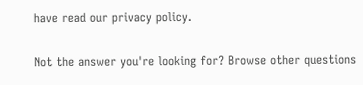have read our privacy policy.

Not the answer you're looking for? Browse other questions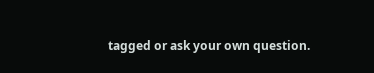tagged or ask your own question.